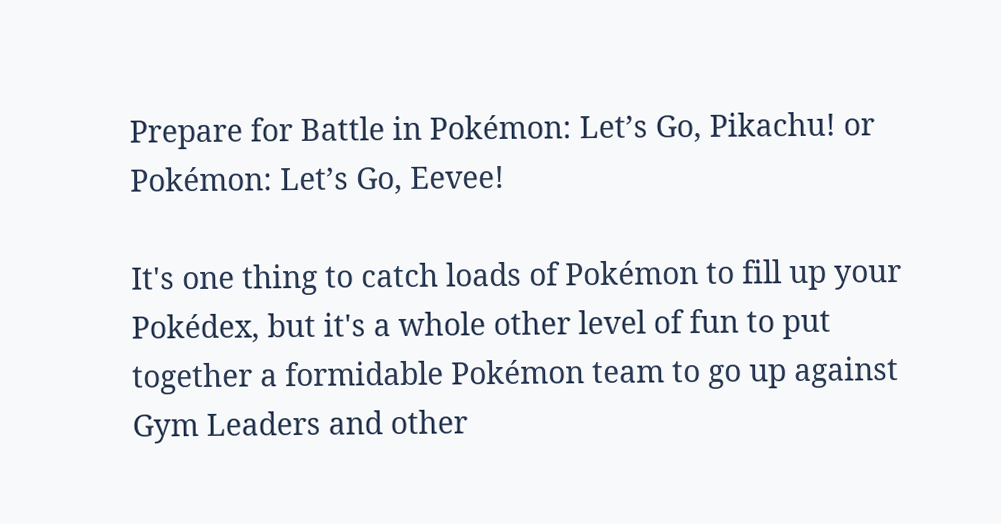Prepare for Battle in Pokémon: Let’s Go, Pikachu! or Pokémon: Let’s Go, Eevee!

It's one thing to catch loads of Pokémon to fill up your Pokédex, but it's a whole other level of fun to put together a formidable Pokémon team to go up against Gym Leaders and other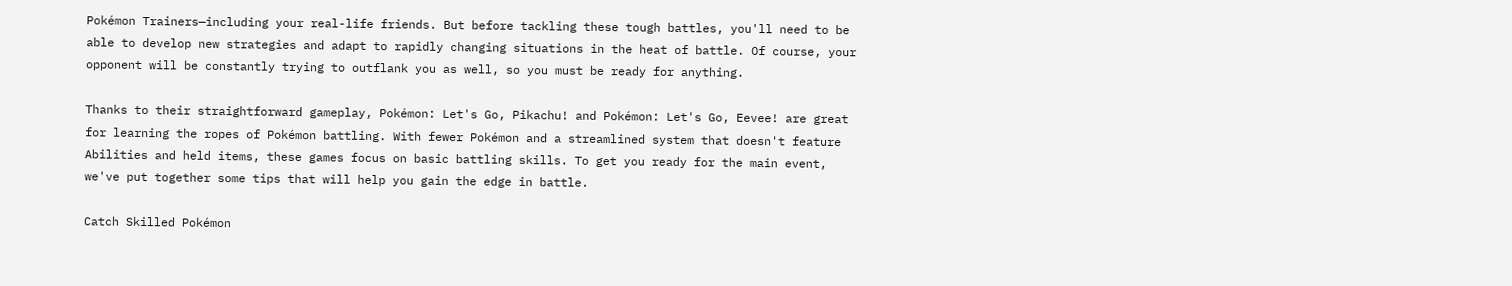Pokémon Trainers—including your real-life friends. But before tackling these tough battles, you'll need to be able to develop new strategies and adapt to rapidly changing situations in the heat of battle. Of course, your opponent will be constantly trying to outflank you as well, so you must be ready for anything.

Thanks to their straightforward gameplay, Pokémon: Let's Go, Pikachu! and Pokémon: Let's Go, Eevee! are great for learning the ropes of Pokémon battling. With fewer Pokémon and a streamlined system that doesn't feature Abilities and held items, these games focus on basic battling skills. To get you ready for the main event, we've put together some tips that will help you gain the edge in battle.

Catch Skilled Pokémon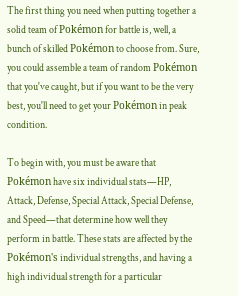The first thing you need when putting together a solid team of Pokémon for battle is, well, a bunch of skilled Pokémon to choose from. Sure, you could assemble a team of random Pokémon that you've caught, but if you want to be the very best, you'll need to get your Pokémon in peak condition.

To begin with, you must be aware that Pokémon have six individual stats—HP, Attack, Defense, Special Attack, Special Defense, and Speed—that determine how well they perform in battle. These stats are affected by the Pokémon's individual strengths, and having a high individual strength for a particular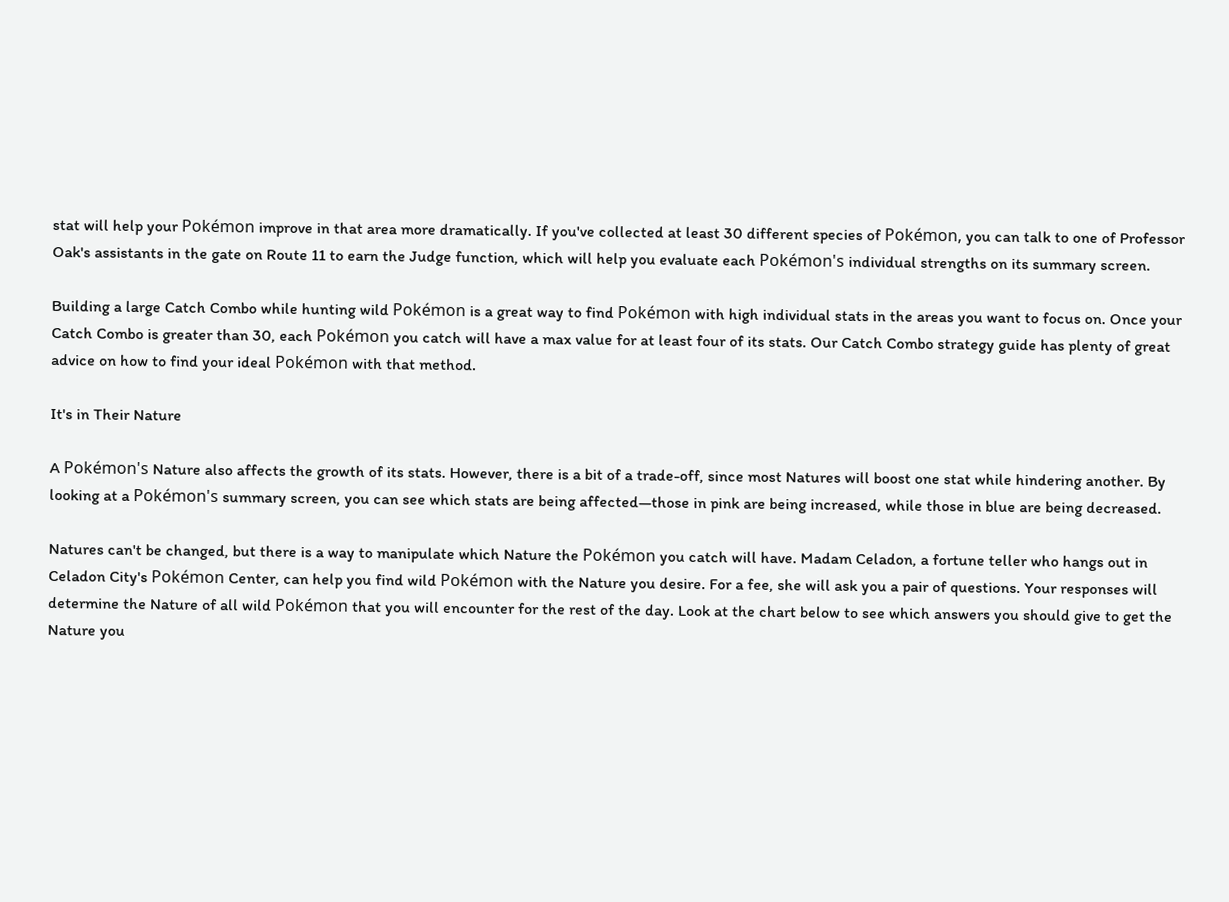stat will help your Pokémon improve in that area more dramatically. If you've collected at least 30 different species of Pokémon, you can talk to one of Professor Oak's assistants in the gate on Route 11 to earn the Judge function, which will help you evaluate each Pokémon's individual strengths on its summary screen.

Building a large Catch Combo while hunting wild Pokémon is a great way to find Pokémon with high individual stats in the areas you want to focus on. Once your Catch Combo is greater than 30, each Pokémon you catch will have a max value for at least four of its stats. Our Catch Combo strategy guide has plenty of great advice on how to find your ideal Pokémon with that method.

It's in Their Nature

A Pokémon's Nature also affects the growth of its stats. However, there is a bit of a trade-off, since most Natures will boost one stat while hindering another. By looking at a Pokémon's summary screen, you can see which stats are being affected—those in pink are being increased, while those in blue are being decreased.

Natures can't be changed, but there is a way to manipulate which Nature the Pokémon you catch will have. Madam Celadon, a fortune teller who hangs out in Celadon City's Pokémon Center, can help you find wild Pokémon with the Nature you desire. For a fee, she will ask you a pair of questions. Your responses will determine the Nature of all wild Pokémon that you will encounter for the rest of the day. Look at the chart below to see which answers you should give to get the Nature you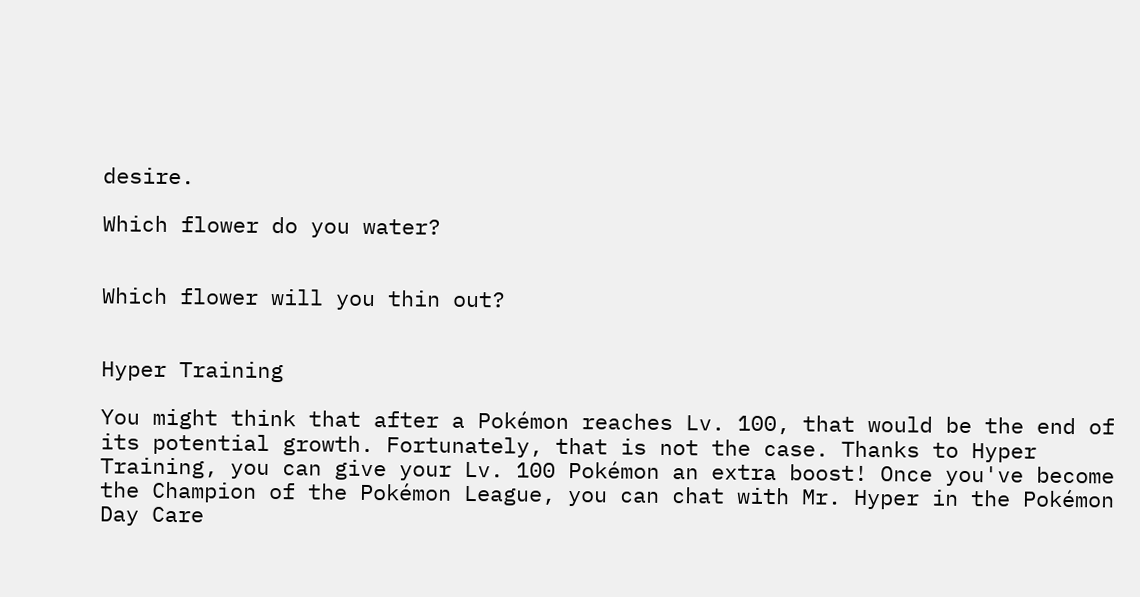desire.

Which flower do you water?


Which flower will you thin out?


Hyper Training

You might think that after a Pokémon reaches Lv. 100, that would be the end of its potential growth. Fortunately, that is not the case. Thanks to Hyper Training, you can give your Lv. 100 Pokémon an extra boost! Once you've become the Champion of the Pokémon League, you can chat with Mr. Hyper in the Pokémon Day Care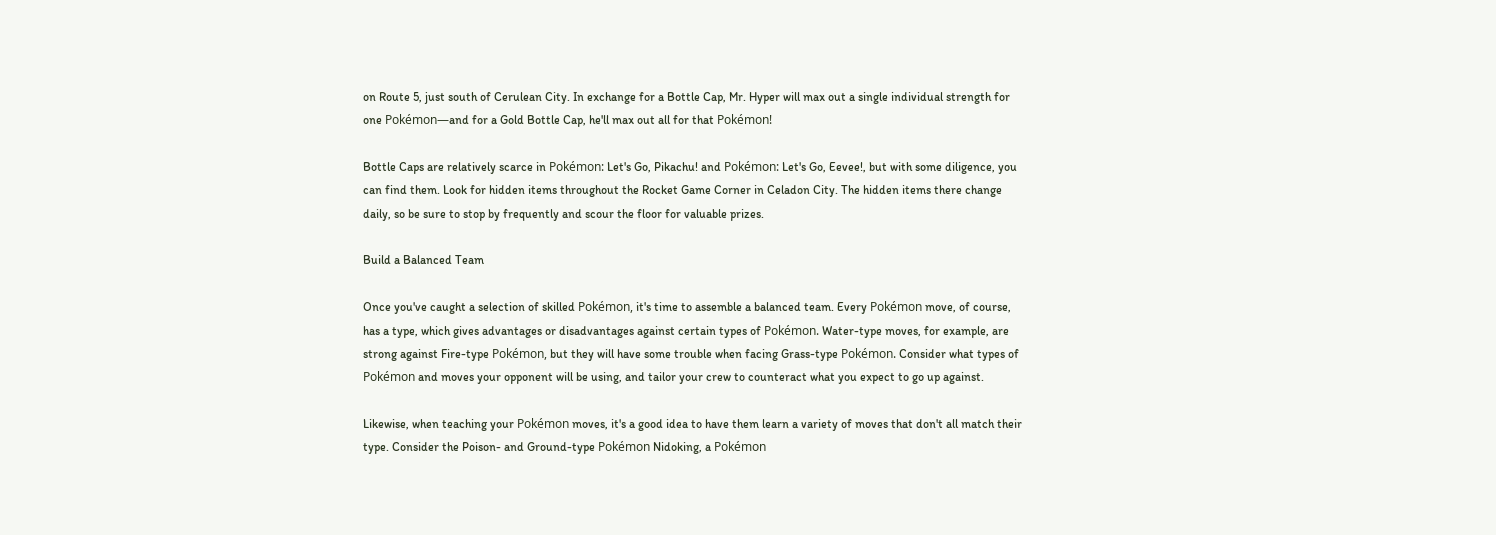on Route 5, just south of Cerulean City. In exchange for a Bottle Cap, Mr. Hyper will max out a single individual strength for one Pokémon—and for a Gold Bottle Cap, he'll max out all for that Pokémon!

Bottle Caps are relatively scarce in Pokémon: Let's Go, Pikachu! and Pokémon: Let's Go, Eevee!, but with some diligence, you can find them. Look for hidden items throughout the Rocket Game Corner in Celadon City. The hidden items there change daily, so be sure to stop by frequently and scour the floor for valuable prizes.

Build a Balanced Team

Once you've caught a selection of skilled Pokémon, it's time to assemble a balanced team. Every Pokémon move, of course, has a type, which gives advantages or disadvantages against certain types of Pokémon. Water-type moves, for example, are strong against Fire-type Pokémon, but they will have some trouble when facing Grass-type Pokémon. Consider what types of Pokémon and moves your opponent will be using, and tailor your crew to counteract what you expect to go up against.

Likewise, when teaching your Pokémon moves, it's a good idea to have them learn a variety of moves that don't all match their type. Consider the Poison- and Ground-type Pokémon Nidoking, a Pokémon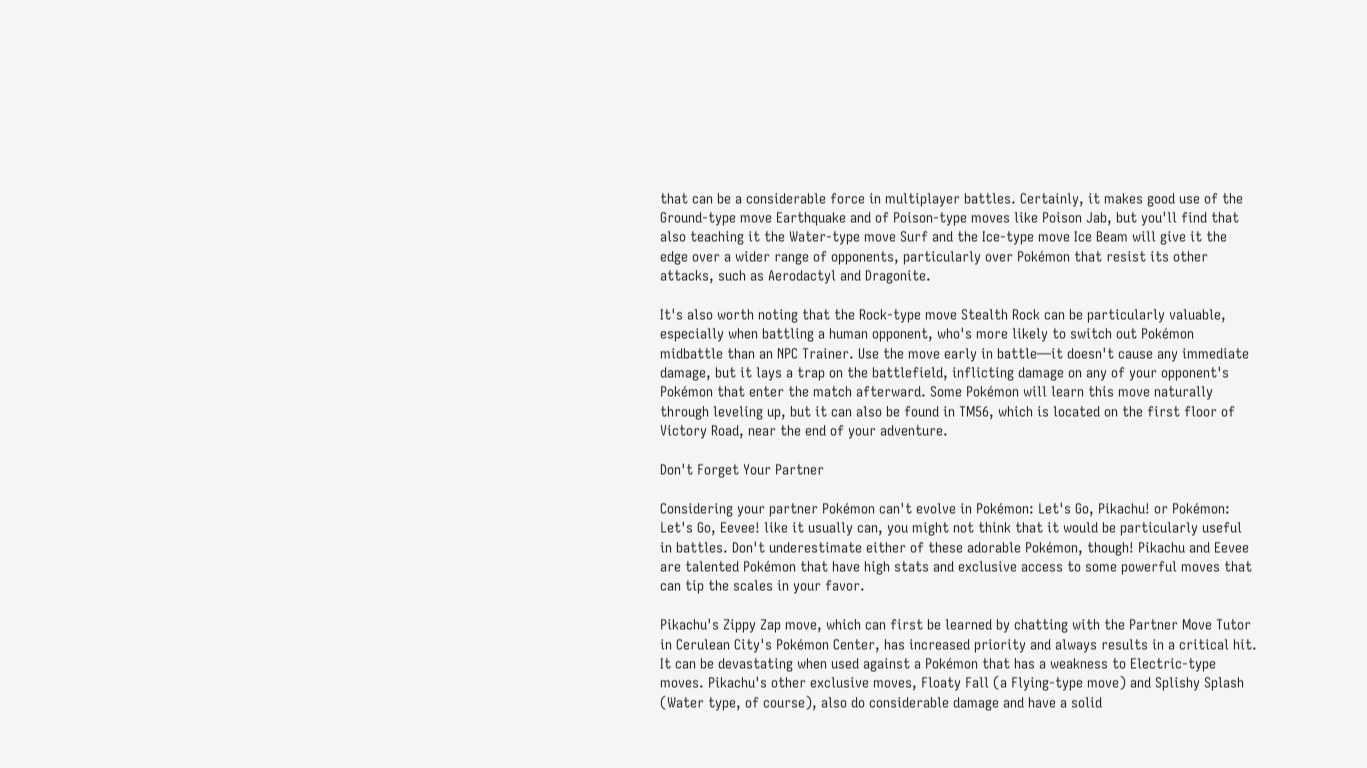that can be a considerable force in multiplayer battles. Certainly, it makes good use of the Ground-type move Earthquake and of Poison-type moves like Poison Jab, but you'll find that also teaching it the Water-type move Surf and the Ice-type move Ice Beam will give it the edge over a wider range of opponents, particularly over Pokémon that resist its other attacks, such as Aerodactyl and Dragonite.

It's also worth noting that the Rock-type move Stealth Rock can be particularly valuable, especially when battling a human opponent, who's more likely to switch out Pokémon midbattle than an NPC Trainer. Use the move early in battle—it doesn't cause any immediate damage, but it lays a trap on the battlefield, inflicting damage on any of your opponent's Pokémon that enter the match afterward. Some Pokémon will learn this move naturally through leveling up, but it can also be found in TM56, which is located on the first floor of Victory Road, near the end of your adventure.

Don't Forget Your Partner

Considering your partner Pokémon can't evolve in Pokémon: Let's Go, Pikachu! or Pokémon: Let's Go, Eevee! like it usually can, you might not think that it would be particularly useful in battles. Don't underestimate either of these adorable Pokémon, though! Pikachu and Eevee are talented Pokémon that have high stats and exclusive access to some powerful moves that can tip the scales in your favor.

Pikachu's Zippy Zap move, which can first be learned by chatting with the Partner Move Tutor in Cerulean City's Pokémon Center, has increased priority and always results in a critical hit. It can be devastating when used against a Pokémon that has a weakness to Electric-type moves. Pikachu's other exclusive moves, Floaty Fall (a Flying-type move) and Splishy Splash (Water type, of course), also do considerable damage and have a solid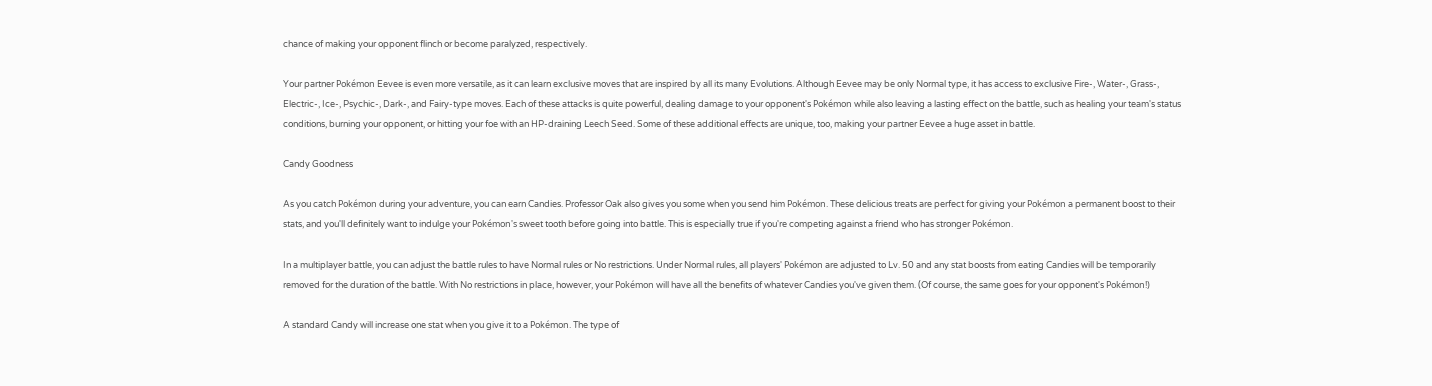chance of making your opponent flinch or become paralyzed, respectively.

Your partner Pokémon Eevee is even more versatile, as it can learn exclusive moves that are inspired by all its many Evolutions. Although Eevee may be only Normal type, it has access to exclusive Fire-, Water-, Grass-, Electric-, Ice-, Psychic-, Dark-, and Fairy-type moves. Each of these attacks is quite powerful, dealing damage to your opponent's Pokémon while also leaving a lasting effect on the battle, such as healing your team's status conditions, burning your opponent, or hitting your foe with an HP-draining Leech Seed. Some of these additional effects are unique, too, making your partner Eevee a huge asset in battle.

Candy Goodness

As you catch Pokémon during your adventure, you can earn Candies. Professor Oak also gives you some when you send him Pokémon. These delicious treats are perfect for giving your Pokémon a permanent boost to their stats, and you'll definitely want to indulge your Pokémon's sweet tooth before going into battle. This is especially true if you're competing against a friend who has stronger Pokémon.

In a multiplayer battle, you can adjust the battle rules to have Normal rules or No restrictions. Under Normal rules, all players' Pokémon are adjusted to Lv. 50 and any stat boosts from eating Candies will be temporarily removed for the duration of the battle. With No restrictions in place, however, your Pokémon will have all the benefits of whatever Candies you've given them. (Of course, the same goes for your opponent's Pokémon!)

A standard Candy will increase one stat when you give it to a Pokémon. The type of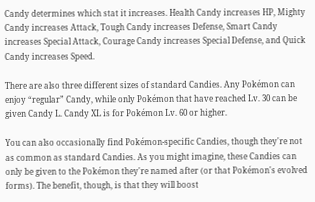Candy determines which stat it increases. Health Candy increases HP, Mighty Candy increases Attack, Tough Candy increases Defense, Smart Candy increases Special Attack, Courage Candy increases Special Defense, and Quick Candy increases Speed.

There are also three different sizes of standard Candies. Any Pokémon can enjoy “regular” Candy, while only Pokémon that have reached Lv. 30 can be given Candy L. Candy XL is for Pokémon Lv. 60 or higher.

You can also occasionally find Pokémon-specific Candies, though they're not as common as standard Candies. As you might imagine, these Candies can only be given to the Pokémon they're named after (or that Pokémon's evolved forms). The benefit, though, is that they will boost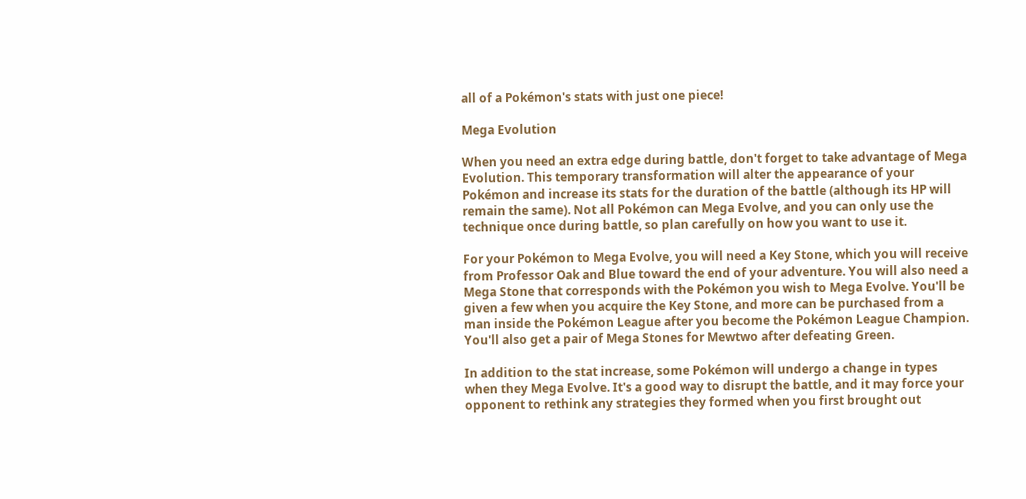all of a Pokémon's stats with just one piece!

Mega Evolution

When you need an extra edge during battle, don't forget to take advantage of Mega Evolution. This temporary transformation will alter the appearance of your Pokémon and increase its stats for the duration of the battle (although its HP will remain the same). Not all Pokémon can Mega Evolve, and you can only use the technique once during battle, so plan carefully on how you want to use it.

For your Pokémon to Mega Evolve, you will need a Key Stone, which you will receive from Professor Oak and Blue toward the end of your adventure. You will also need a Mega Stone that corresponds with the Pokémon you wish to Mega Evolve. You'll be given a few when you acquire the Key Stone, and more can be purchased from a man inside the Pokémon League after you become the Pokémon League Champion. You'll also get a pair of Mega Stones for Mewtwo after defeating Green.

In addition to the stat increase, some Pokémon will undergo a change in types when they Mega Evolve. It's a good way to disrupt the battle, and it may force your opponent to rethink any strategies they formed when you first brought out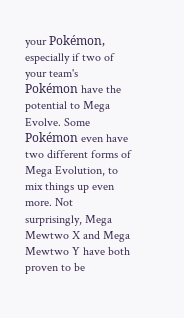your Pokémon, especially if two of your team's Pokémon have the potential to Mega Evolve. Some Pokémon even have two different forms of Mega Evolution, to mix things up even more. Not surprisingly, Mega Mewtwo X and Mega Mewtwo Y have both proven to be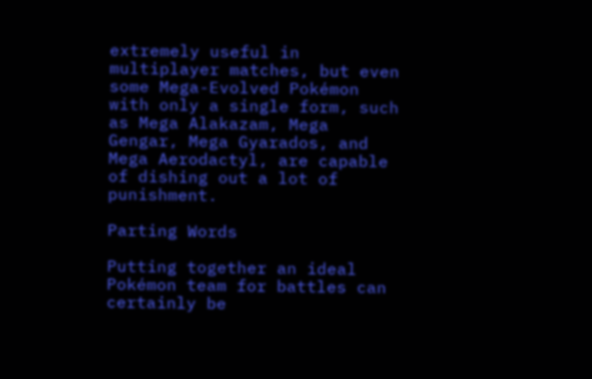extremely useful in multiplayer matches, but even some Mega-Evolved Pokémon with only a single form, such as Mega Alakazam, Mega Gengar, Mega Gyarados, and Mega Aerodactyl, are capable of dishing out a lot of punishment.

Parting Words

Putting together an ideal Pokémon team for battles can certainly be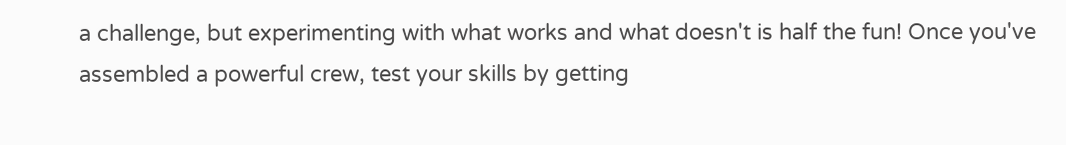a challenge, but experimenting with what works and what doesn't is half the fun! Once you've assembled a powerful crew, test your skills by getting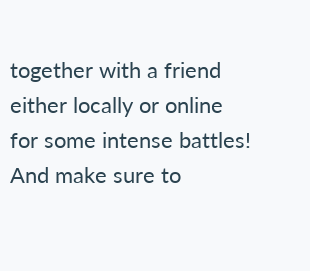together with a friend either locally or online for some intense battles! And make sure to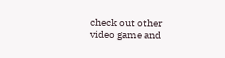check out other video game and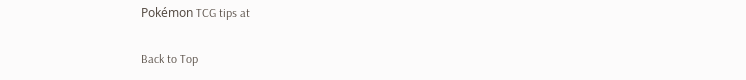Pokémon TCG tips at

Back to Top